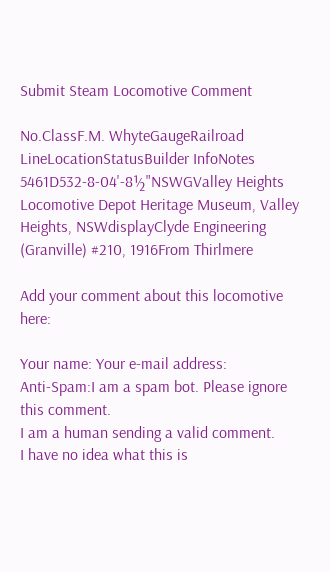Submit Steam Locomotive Comment

No.ClassF.M. WhyteGaugeRailroad LineLocationStatusBuilder InfoNotes
5461D532-8-04'-8½"NSWGValley Heights Locomotive Depot Heritage Museum, Valley Heights, NSWdisplayClyde Engineering (Granville) #210, 1916From Thirlmere

Add your comment about this locomotive here:

Your name: Your e-mail address:
Anti-Spam:I am a spam bot. Please ignore this comment.
I am a human sending a valid comment.
I have no idea what this is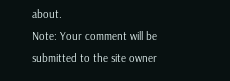about.
Note: Your comment will be submitted to the site owner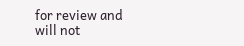for review and will not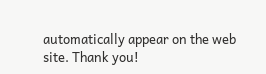automatically appear on the web site. Thank you!